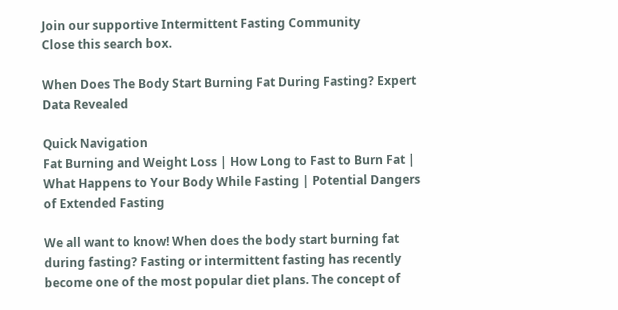Join our supportive Intermittent Fasting Community
Close this search box.

When Does The Body Start Burning Fat During Fasting? Expert Data Revealed

Quick Navigation
Fat Burning and Weight Loss | How Long to Fast to Burn Fat | What Happens to Your Body While Fasting | Potential Dangers of Extended Fasting

We all want to know! When does the body start burning fat during fasting? Fasting or intermittent fasting has recently become one of the most popular diet plans. The concept of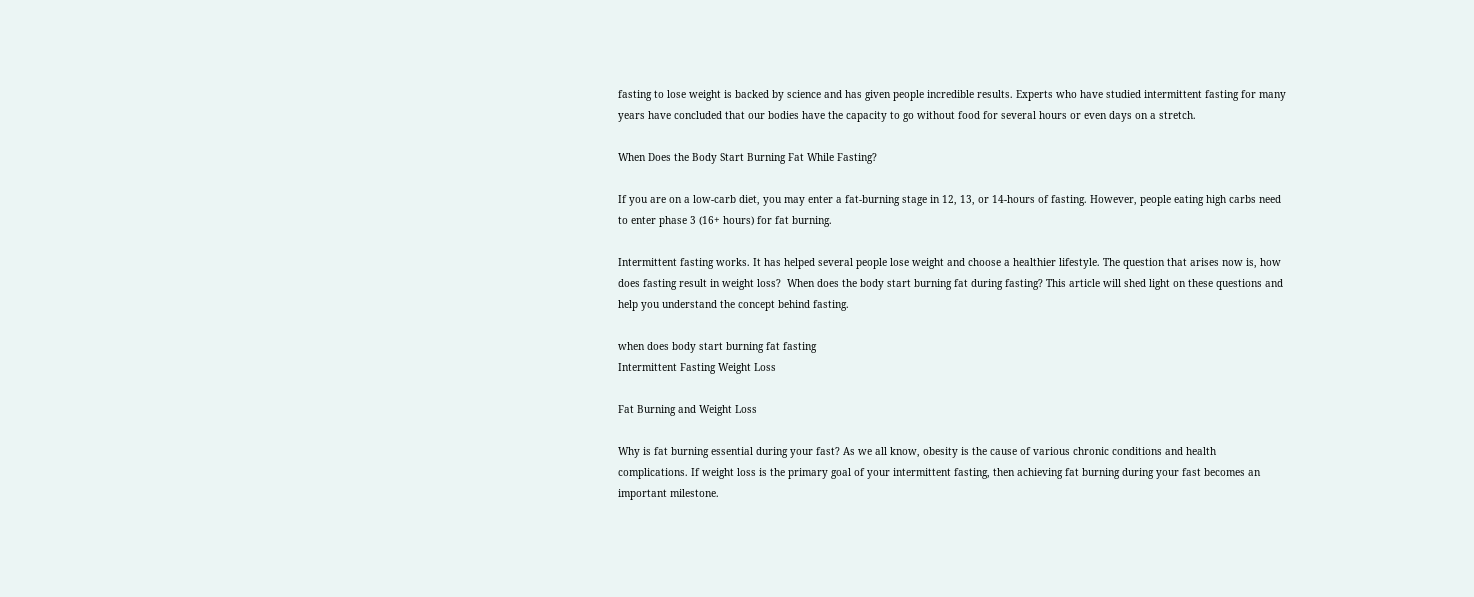fasting to lose weight is backed by science and has given people incredible results. Experts who have studied intermittent fasting for many years have concluded that our bodies have the capacity to go without food for several hours or even days on a stretch.

When Does the Body Start Burning Fat While Fasting?

If you are on a low-carb diet, you may enter a fat-burning stage in 12, 13, or 14-hours of fasting. However, people eating high carbs need to enter phase 3 (16+ hours) for fat burning.

Intermittent fasting works. It has helped several people lose weight and choose a healthier lifestyle. The question that arises now is, how does fasting result in weight loss?  When does the body start burning fat during fasting? This article will shed light on these questions and help you understand the concept behind fasting.

when does body start burning fat fasting
Intermittent Fasting Weight Loss

Fat Burning and Weight Loss

Why is fat burning essential during your fast? As we all know, obesity is the cause of various chronic conditions and health complications. If weight loss is the primary goal of your intermittent fasting, then achieving fat burning during your fast becomes an important milestone.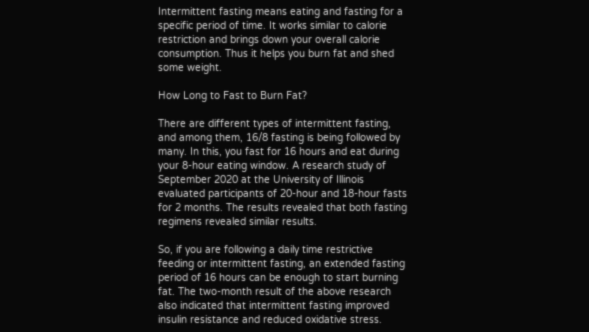Intermittent fasting means eating and fasting for a specific period of time. It works similar to calorie restriction and brings down your overall calorie consumption. Thus it helps you burn fat and shed some weight.

How Long to Fast to Burn Fat?

There are different types of intermittent fasting, and among them, 16/8 fasting is being followed by many. In this, you fast for 16 hours and eat during your 8-hour eating window. A research study of September 2020 at the University of Illinois evaluated participants of 20-hour and 18-hour fasts for 2 months. The results revealed that both fasting regimens revealed similar results.

So, if you are following a daily time restrictive feeding or intermittent fasting, an extended fasting period of 16 hours can be enough to start burning fat. The two-month result of the above research also indicated that intermittent fasting improved insulin resistance and reduced oxidative stress.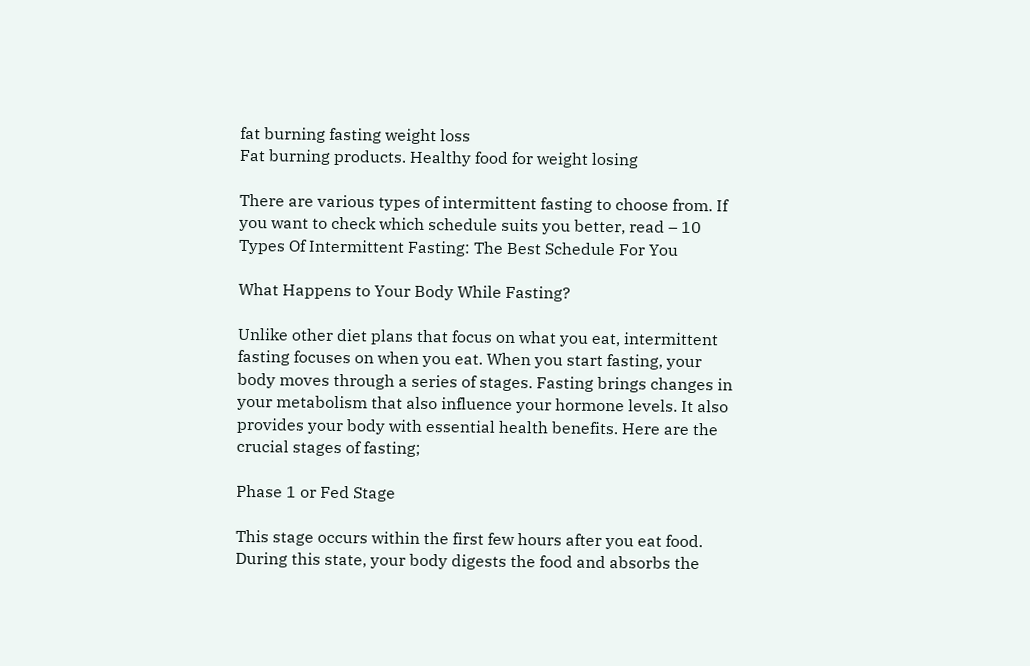fat burning fasting weight loss
Fat burning products. Healthy food for weight losing

There are various types of intermittent fasting to choose from. If you want to check which schedule suits you better, read – 10 Types Of Intermittent Fasting: The Best Schedule For You

What Happens to Your Body While Fasting?

Unlike other diet plans that focus on what you eat, intermittent fasting focuses on when you eat. When you start fasting, your body moves through a series of stages. Fasting brings changes in your metabolism that also influence your hormone levels. It also provides your body with essential health benefits. Here are the crucial stages of fasting;

Phase 1 or Fed Stage

This stage occurs within the first few hours after you eat food. During this state, your body digests the food and absorbs the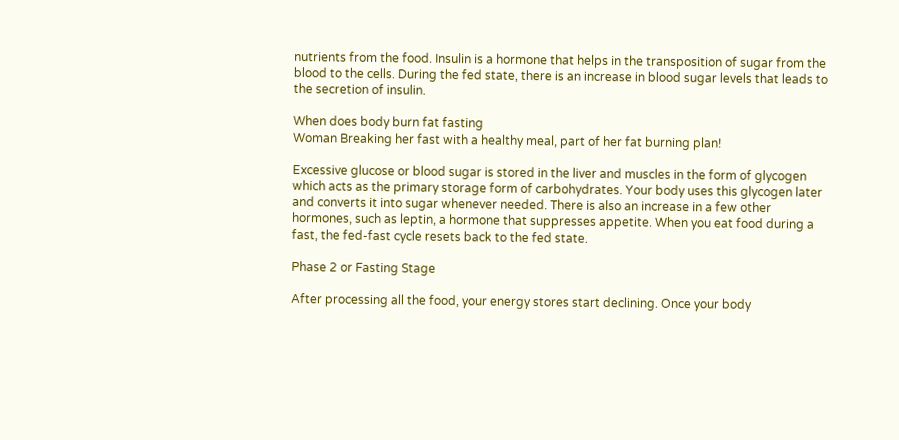nutrients from the food. Insulin is a hormone that helps in the transposition of sugar from the blood to the cells. During the fed state, there is an increase in blood sugar levels that leads to the secretion of insulin.

When does body burn fat fasting
Woman Breaking her fast with a healthy meal, part of her fat burning plan!

Excessive glucose or blood sugar is stored in the liver and muscles in the form of glycogen which acts as the primary storage form of carbohydrates. Your body uses this glycogen later and converts it into sugar whenever needed. There is also an increase in a few other hormones, such as leptin, a hormone that suppresses appetite. When you eat food during a fast, the fed-fast cycle resets back to the fed state.

Phase 2 or Fasting Stage

After processing all the food, your energy stores start declining. Once your body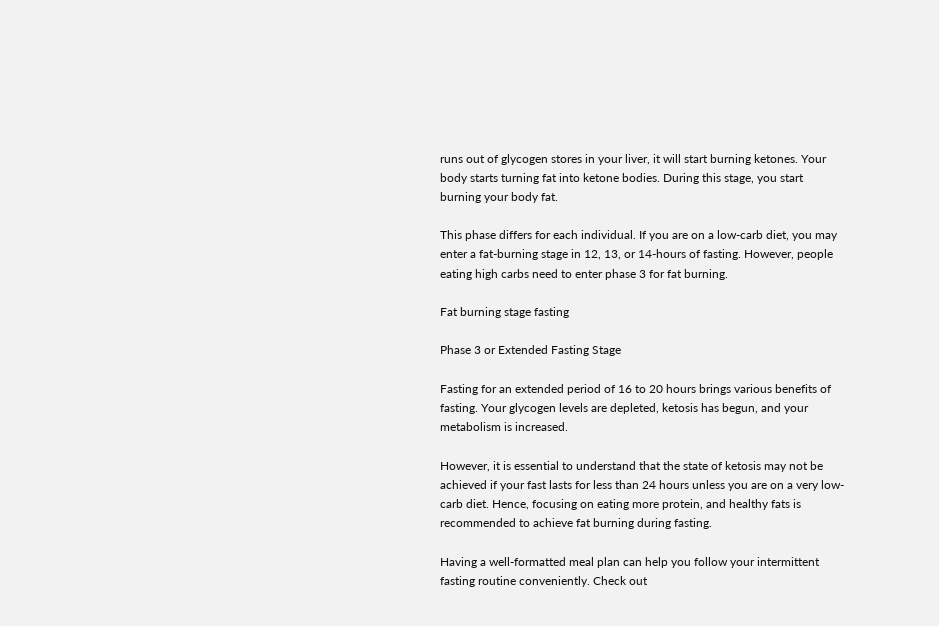runs out of glycogen stores in your liver, it will start burning ketones. Your body starts turning fat into ketone bodies. During this stage, you start burning your body fat.

This phase differs for each individual. If you are on a low-carb diet, you may enter a fat-burning stage in 12, 13, or 14-hours of fasting. However, people eating high carbs need to enter phase 3 for fat burning.

Fat burning stage fasting

Phase 3 or Extended Fasting Stage

Fasting for an extended period of 16 to 20 hours brings various benefits of fasting. Your glycogen levels are depleted, ketosis has begun, and your metabolism is increased.

However, it is essential to understand that the state of ketosis may not be achieved if your fast lasts for less than 24 hours unless you are on a very low-carb diet. Hence, focusing on eating more protein, and healthy fats is recommended to achieve fat burning during fasting.

Having a well-formatted meal plan can help you follow your intermittent fasting routine conveniently. Check out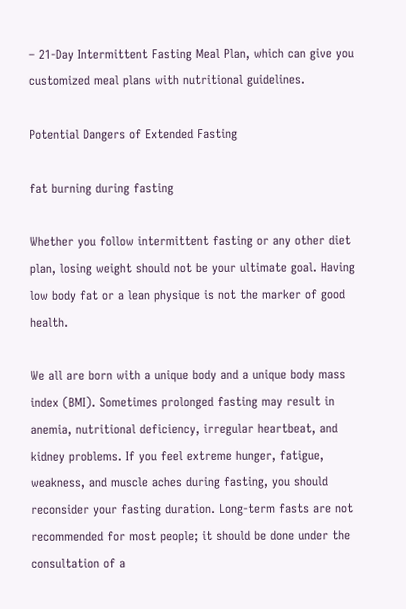– 21-Day Intermittent Fasting Meal Plan, which can give you customized meal plans with nutritional guidelines.

Potential Dangers of Extended Fasting

fat burning during fasting

Whether you follow intermittent fasting or any other diet plan, losing weight should not be your ultimate goal. Having low body fat or a lean physique is not the marker of good health.

We all are born with a unique body and a unique body mass index (BMI). Sometimes prolonged fasting may result in anemia, nutritional deficiency, irregular heartbeat, and kidney problems. If you feel extreme hunger, fatigue, weakness, and muscle aches during fasting, you should reconsider your fasting duration. Long-term fasts are not recommended for most people; it should be done under the consultation of a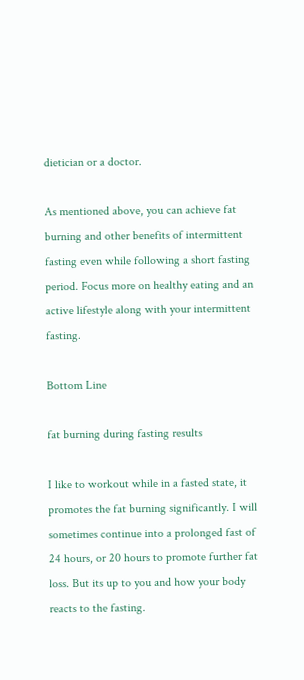dietician or a doctor.

As mentioned above, you can achieve fat burning and other benefits of intermittent fasting even while following a short fasting period. Focus more on healthy eating and an active lifestyle along with your intermittent fasting.

Bottom Line

fat burning during fasting results

I like to workout while in a fasted state, it promotes the fat burning significantly. I will sometimes continue into a prolonged fast of 24 hours, or 20 hours to promote further fat loss. But its up to you and how your body reacts to the fasting.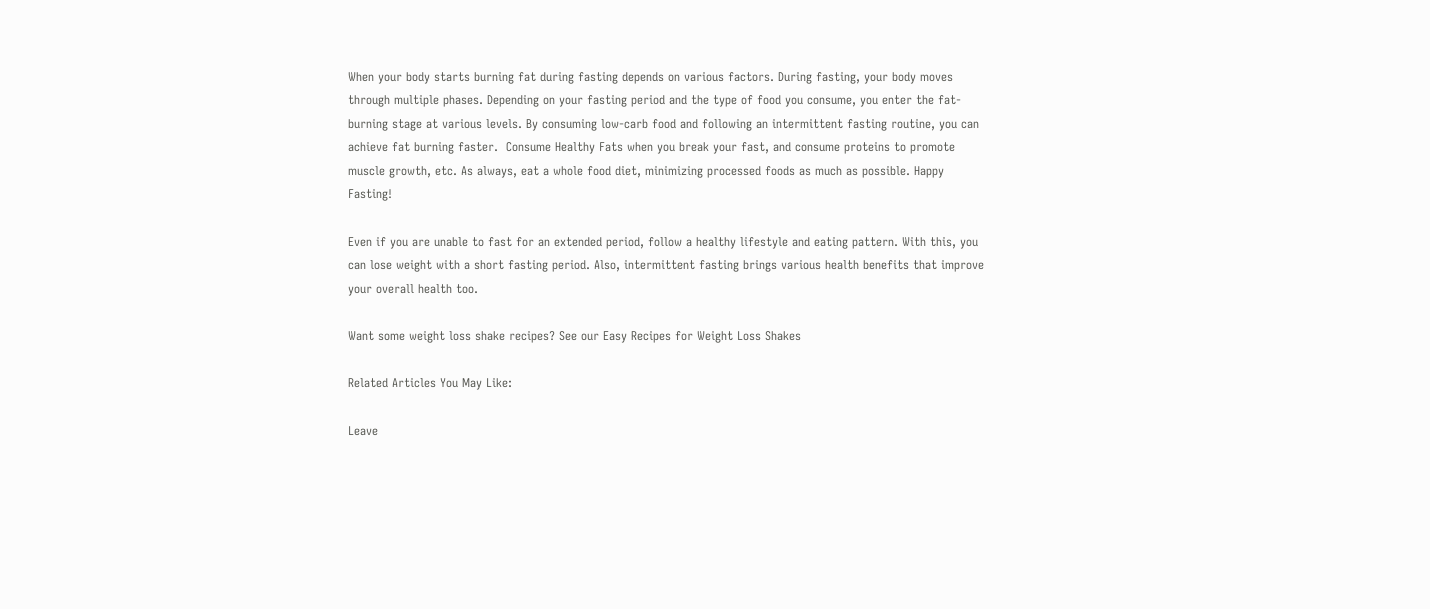When your body starts burning fat during fasting depends on various factors. During fasting, your body moves through multiple phases. Depending on your fasting period and the type of food you consume, you enter the fat-burning stage at various levels. By consuming low-carb food and following an intermittent fasting routine, you can achieve fat burning faster.  Consume Healthy Fats when you break your fast, and consume proteins to promote muscle growth, etc. As always, eat a whole food diet, minimizing processed foods as much as possible. Happy Fasting!

Even if you are unable to fast for an extended period, follow a healthy lifestyle and eating pattern. With this, you can lose weight with a short fasting period. Also, intermittent fasting brings various health benefits that improve your overall health too.

Want some weight loss shake recipes? See our Easy Recipes for Weight Loss Shakes

Related Articles You May Like:

Leave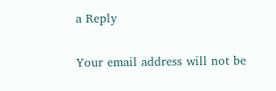a Reply

Your email address will not be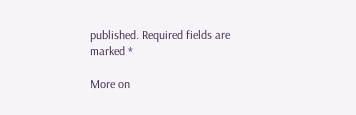published. Required fields are marked *

More on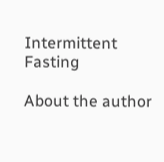Intermittent Fasting

About the author